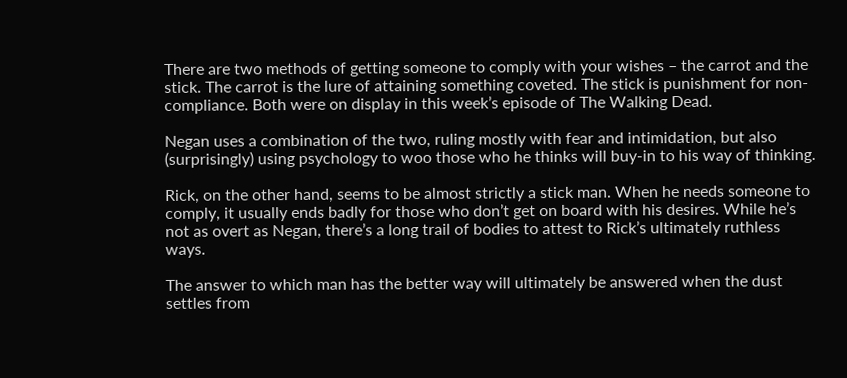There are two methods of getting someone to comply with your wishes – the carrot and the stick. The carrot is the lure of attaining something coveted. The stick is punishment for non-compliance. Both were on display in this week’s episode of The Walking Dead.

Negan uses a combination of the two, ruling mostly with fear and intimidation, but also (surprisingly) using psychology to woo those who he thinks will buy-in to his way of thinking.

Rick, on the other hand, seems to be almost strictly a stick man. When he needs someone to comply, it usually ends badly for those who don’t get on board with his desires. While he’s not as overt as Negan, there’s a long trail of bodies to attest to Rick’s ultimately ruthless ways.

The answer to which man has the better way will ultimately be answered when the dust settles from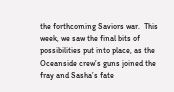the forthcoming Saviors war.  This week, we saw the final bits of possibilities put into place, as the Oceanside crew’s guns joined the fray and Sasha’s fate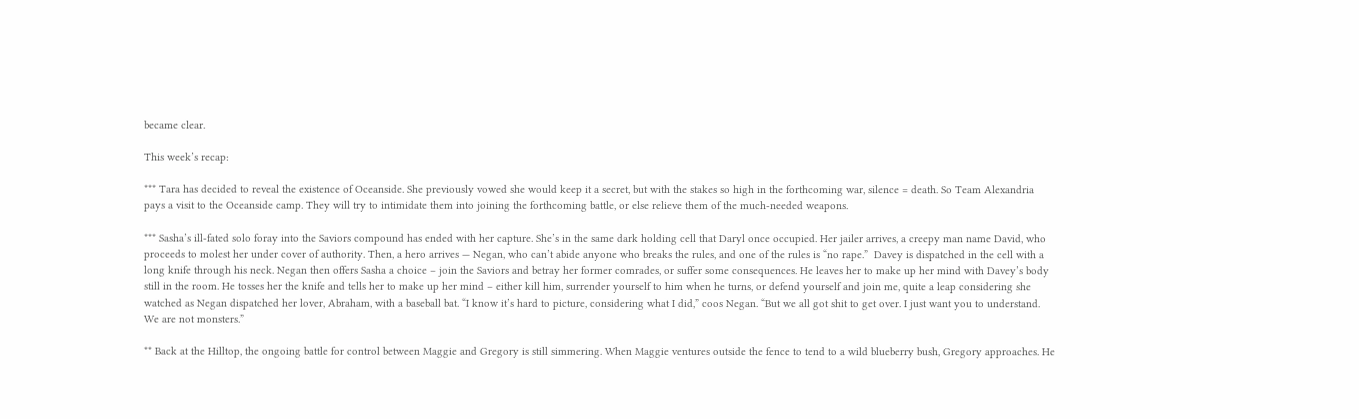became clear.

This week’s recap:

*** Tara has decided to reveal the existence of Oceanside. She previously vowed she would keep it a secret, but with the stakes so high in the forthcoming war, silence = death. So Team Alexandria pays a visit to the Oceanside camp. They will try to intimidate them into joining the forthcoming battle, or else relieve them of the much-needed weapons.

*** Sasha’s ill-fated solo foray into the Saviors compound has ended with her capture. She’s in the same dark holding cell that Daryl once occupied. Her jailer arrives, a creepy man name David, who proceeds to molest her under cover of authority. Then, a hero arrives — Negan, who can’t abide anyone who breaks the rules, and one of the rules is “no rape.”  Davey is dispatched in the cell with a long knife through his neck. Negan then offers Sasha a choice – join the Saviors and betray her former comrades, or suffer some consequences. He leaves her to make up her mind with Davey’s body still in the room. He tosses her the knife and tells her to make up her mind – either kill him, surrender yourself to him when he turns, or defend yourself and join me, quite a leap considering she watched as Negan dispatched her lover, Abraham, with a baseball bat. “I know it’s hard to picture, considering what I did,” coos Negan. “But we all got shit to get over. I just want you to understand. We are not monsters.”

** Back at the Hilltop, the ongoing battle for control between Maggie and Gregory is still simmering. When Maggie ventures outside the fence to tend to a wild blueberry bush, Gregory approaches. He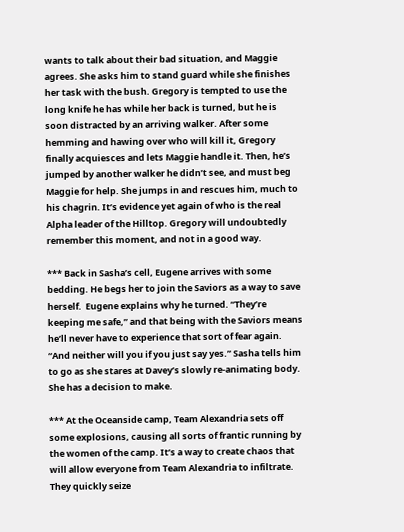wants to talk about their bad situation, and Maggie agrees. She asks him to stand guard while she finishes her task with the bush. Gregory is tempted to use the long knife he has while her back is turned, but he is soon distracted by an arriving walker. After some hemming and hawing over who will kill it, Gregory finally acquiesces and lets Maggie handle it. Then, he’s jumped by another walker he didn’t see, and must beg Maggie for help. She jumps in and rescues him, much to his chagrin. It’s evidence yet again of who is the real Alpha leader of the Hilltop. Gregory will undoubtedly remember this moment, and not in a good way.

*** Back in Sasha’s cell, Eugene arrives with some bedding. He begs her to join the Saviors as a way to save herself.  Eugene explains why he turned. “They’re keeping me safe,” and that being with the Saviors means he’ll never have to experience that sort of fear again. “And neither will you if you just say yes.” Sasha tells him to go as she stares at Davey’s slowly re-animating body. She has a decision to make.

*** At the Oceanside camp, Team Alexandria sets off some explosions, causing all sorts of frantic running by the women of the camp. It’s a way to create chaos that will allow everyone from Team Alexandria to infiltrate. They quickly seize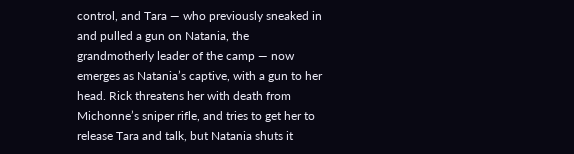control, and Tara — who previously sneaked in and pulled a gun on Natania, the grandmotherly leader of the camp — now emerges as Natania’s captive, with a gun to her head. Rick threatens her with death from Michonne’s sniper rifle, and tries to get her to release Tara and talk, but Natania shuts it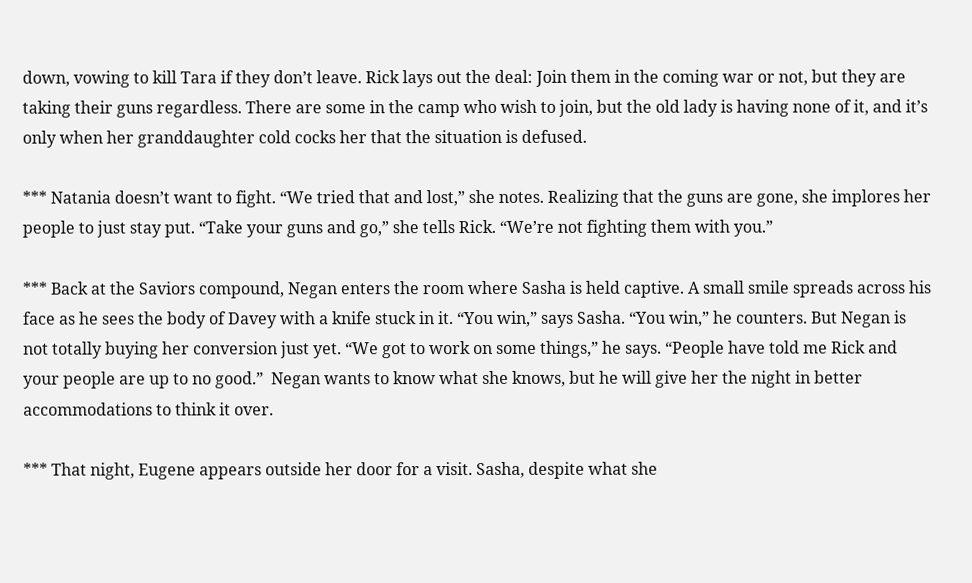down, vowing to kill Tara if they don’t leave. Rick lays out the deal: Join them in the coming war or not, but they are taking their guns regardless. There are some in the camp who wish to join, but the old lady is having none of it, and it’s only when her granddaughter cold cocks her that the situation is defused.

*** Natania doesn’t want to fight. “We tried that and lost,” she notes. Realizing that the guns are gone, she implores her people to just stay put. “Take your guns and go,” she tells Rick. “We’re not fighting them with you.”

*** Back at the Saviors compound, Negan enters the room where Sasha is held captive. A small smile spreads across his face as he sees the body of Davey with a knife stuck in it. “You win,” says Sasha. “You win,” he counters. But Negan is not totally buying her conversion just yet. “We got to work on some things,” he says. “People have told me Rick and your people are up to no good.”  Negan wants to know what she knows, but he will give her the night in better accommodations to think it over.

*** That night, Eugene appears outside her door for a visit. Sasha, despite what she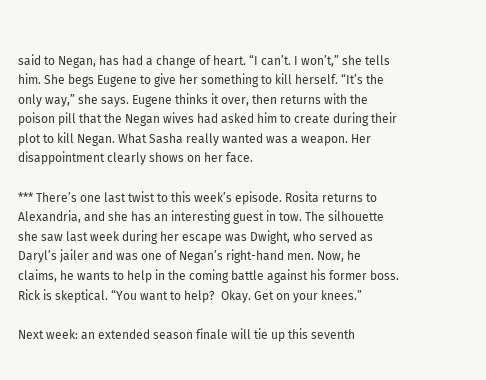said to Negan, has had a change of heart. “I can’t. I won’t,” she tells him. She begs Eugene to give her something to kill herself. “It’s the only way,” she says. Eugene thinks it over, then returns with the poison pill that the Negan wives had asked him to create during their plot to kill Negan. What Sasha really wanted was a weapon. Her disappointment clearly shows on her face.

*** There’s one last twist to this week’s episode. Rosita returns to Alexandria, and she has an interesting guest in tow. The silhouette she saw last week during her escape was Dwight, who served as Daryl’s jailer and was one of Negan’s right-hand men. Now, he claims, he wants to help in the coming battle against his former boss. Rick is skeptical. “You want to help?  Okay. Get on your knees.”

Next week: an extended season finale will tie up this seventh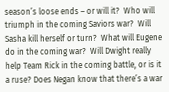season’s loose ends – or will it?  Who will triumph in the coming Saviors war?  Will Sasha kill herself or turn?  What will Eugene do in the coming war?  Will Dwight really help Team Rick in the coming battle, or is it a ruse? Does Negan know that there’s a war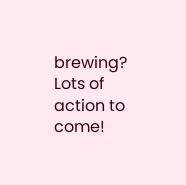brewing?  Lots of action to come!